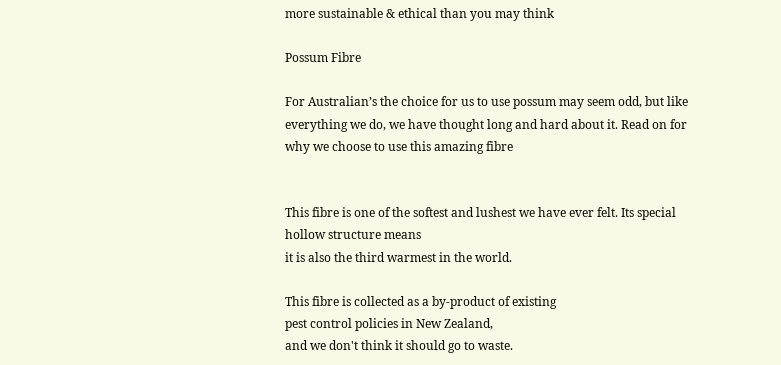more sustainable & ethical than you may think

Possum Fibre

For Australian’s the choice for us to use possum may seem odd, but like everything we do, we have thought long and hard about it. Read on for why we choose to use this amazing fibre


This fibre is one of the softest and lushest we have ever felt. Its special hollow structure means
it is also the third warmest in the world.

This fibre is collected as a by-product of existing
pest control policies in New Zealand,
and we don't think it should go to waste.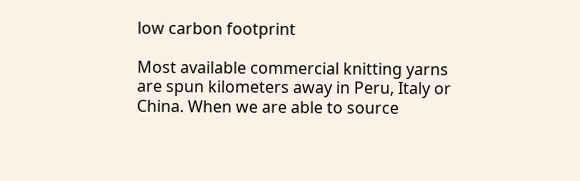low carbon footprint

Most available commercial knitting yarns are spun kilometers away in Peru, Italy or China. When we are able to source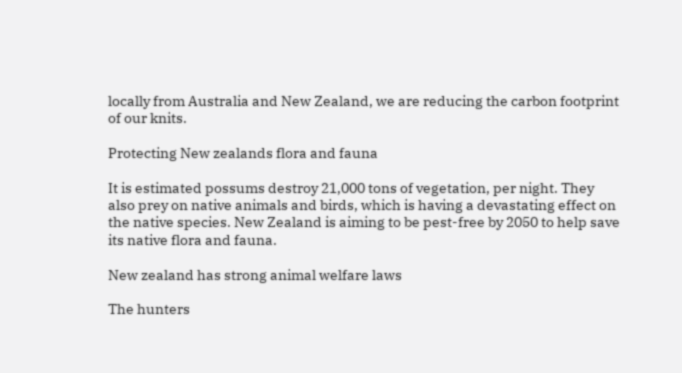locally from Australia and New Zealand, we are reducing the carbon footprint of our knits.

Protecting New zealands flora and fauna

It is estimated possums destroy 21,000 tons of vegetation, per night. They also prey on native animals and birds, which is having a devastating effect on the native species. New Zealand is aiming to be pest-free by 2050 to help save its native flora and fauna.

New zealand has strong animal welfare laws

The hunters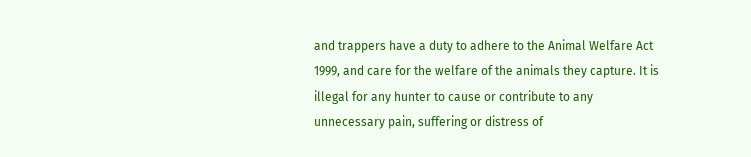and trappers have a duty to adhere to the Animal Welfare Act 1999, and care for the welfare of the animals they capture. It is illegal for any hunter to cause or contribute to any unnecessary pain, suffering or distress of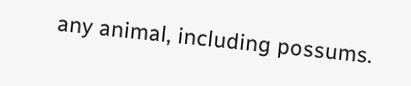any animal, including possums.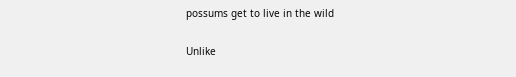possums get to live in the wild

Unlike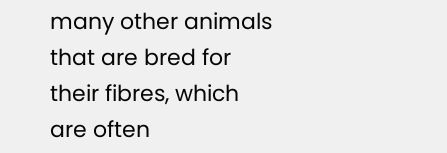many other animals that are bred for their fibres, which are often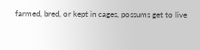farmed, bred, or kept in cages, possums get to live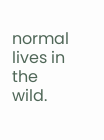normal lives in the wild.